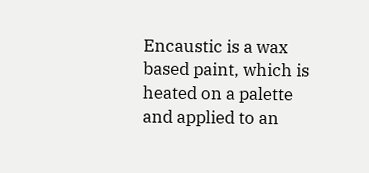Encaustic is a wax based paint, which is heated on a palette and applied to an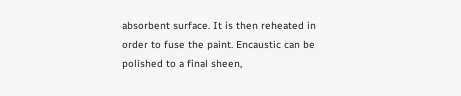absorbent surface. It is then reheated in order to fuse the paint. Encaustic can be polished to a final sheen,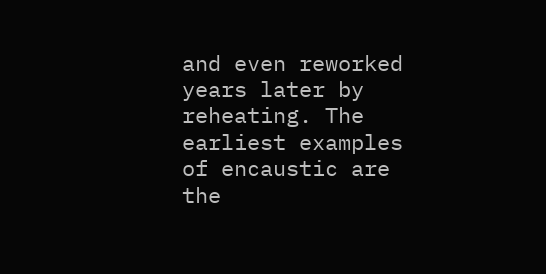and even reworked years later by reheating. The earliest examples of encaustic are the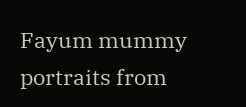Fayum mummy portraits from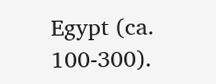Egypt (ca. 100-300).